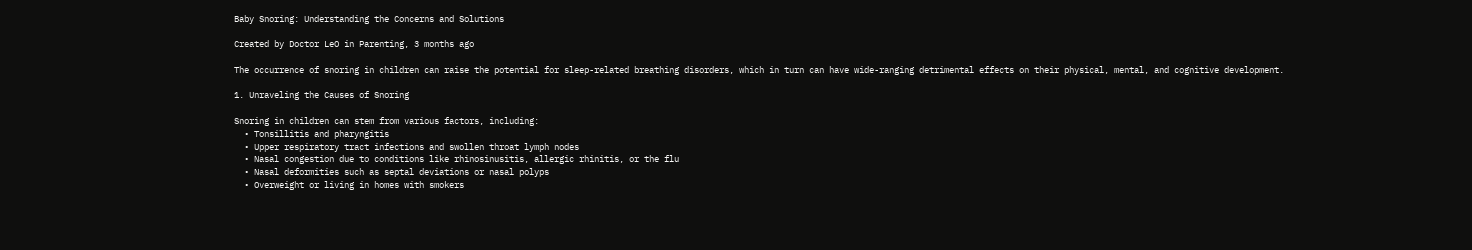Baby Snoring: Understanding the Concerns and Solutions

Created by Doctor LeO in Parenting, 3 months ago

The occurrence of snoring in children can raise the potential for sleep-related breathing disorders, which in turn can have wide-ranging detrimental effects on their physical, mental, and cognitive development.

1. Unraveling the Causes of Snoring

Snoring in children can stem from various factors, including:
  • Tonsillitis and pharyngitis
  • Upper respiratory tract infections and swollen throat lymph nodes
  • Nasal congestion due to conditions like rhinosinusitis, allergic rhinitis, or the flu
  • Nasal deformities such as septal deviations or nasal polyps
  • Overweight or living in homes with smokers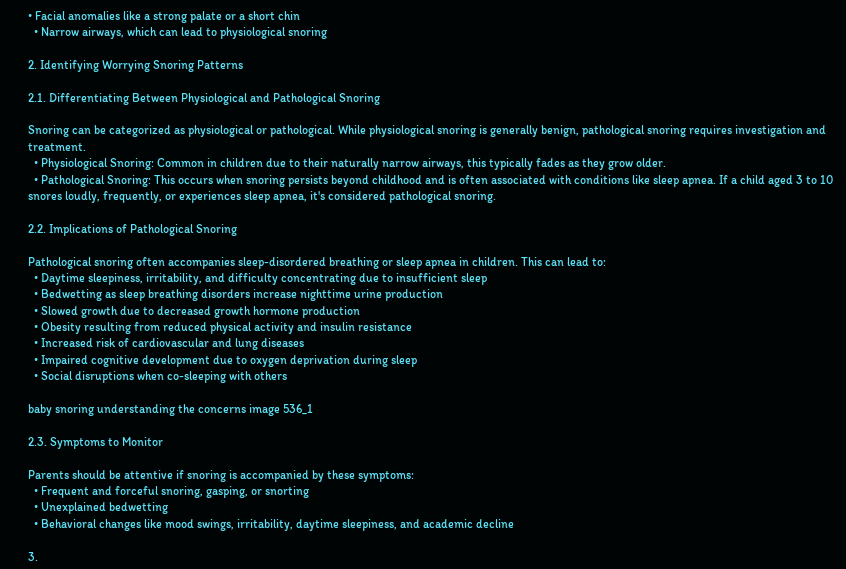• Facial anomalies like a strong palate or a short chin
  • Narrow airways, which can lead to physiological snoring

2. Identifying Worrying Snoring Patterns

2.1. Differentiating Between Physiological and Pathological Snoring

Snoring can be categorized as physiological or pathological. While physiological snoring is generally benign, pathological snoring requires investigation and treatment.
  • Physiological Snoring: Common in children due to their naturally narrow airways, this typically fades as they grow older.
  • Pathological Snoring: This occurs when snoring persists beyond childhood and is often associated with conditions like sleep apnea. If a child aged 3 to 10 snores loudly, frequently, or experiences sleep apnea, it's considered pathological snoring.

2.2. Implications of Pathological Snoring

Pathological snoring often accompanies sleep-disordered breathing or sleep apnea in children. This can lead to:
  • Daytime sleepiness, irritability, and difficulty concentrating due to insufficient sleep
  • Bedwetting as sleep breathing disorders increase nighttime urine production
  • Slowed growth due to decreased growth hormone production
  • Obesity resulting from reduced physical activity and insulin resistance
  • Increased risk of cardiovascular and lung diseases
  • Impaired cognitive development due to oxygen deprivation during sleep
  • Social disruptions when co-sleeping with others

baby snoring understanding the concerns image 536_1

2.3. Symptoms to Monitor

Parents should be attentive if snoring is accompanied by these symptoms:
  • Frequent and forceful snoring, gasping, or snorting
  • Unexplained bedwetting
  • Behavioral changes like mood swings, irritability, daytime sleepiness, and academic decline

3.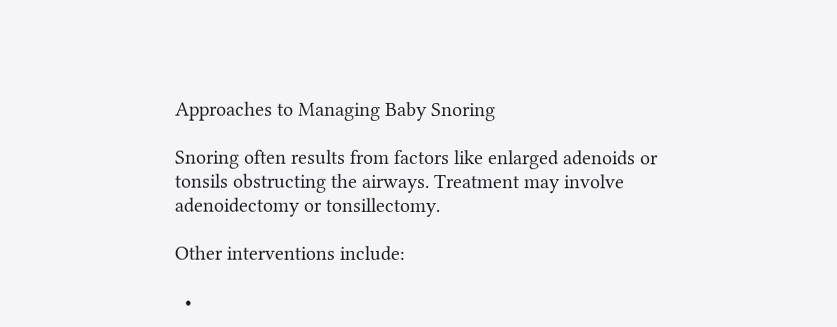Approaches to Managing Baby Snoring

Snoring often results from factors like enlarged adenoids or tonsils obstructing the airways. Treatment may involve adenoidectomy or tonsillectomy.

Other interventions include:

  •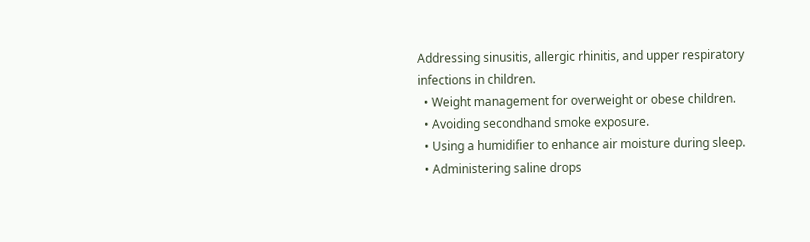Addressing sinusitis, allergic rhinitis, and upper respiratory infections in children.
  • Weight management for overweight or obese children.
  • Avoiding secondhand smoke exposure.
  • Using a humidifier to enhance air moisture during sleep.
  • Administering saline drops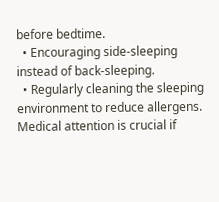before bedtime.
  • Encouraging side-sleeping instead of back-sleeping.
  • Regularly cleaning the sleeping environment to reduce allergens.
Medical attention is crucial if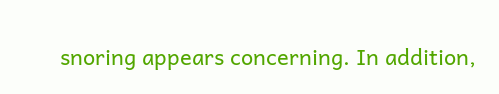snoring appears concerning. In addition,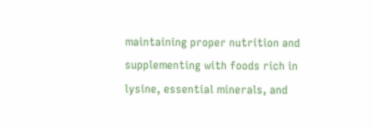maintaining proper nutrition and supplementing with foods rich in lysine, essential minerals, and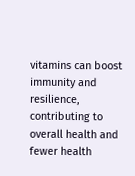vitamins can boost immunity and resilience, contributing to overall health and fewer health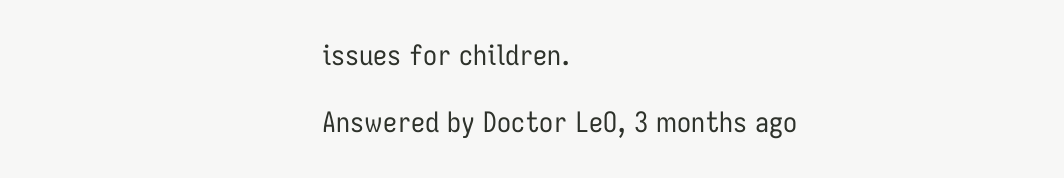issues for children.

Answered by Doctor LeO, 3 months ago